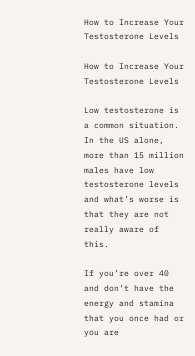How to Increase Your Testosterone Levels

How to Increase Your Testosterone Levels

Low testosterone is a common situation. In the US alone, more than 15 million males have low testosterone levels and what’s worse is that they are not really aware of this.

If you’re over 40 and don’t have the energy and stamina that you once had or you are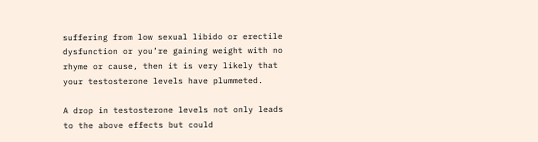suffering from low sexual libido or erectile dysfunction or you’re gaining weight with no rhyme or cause, then it is very likely that your testosterone levels have plummeted.

A drop in testosterone levels not only leads to the above effects but could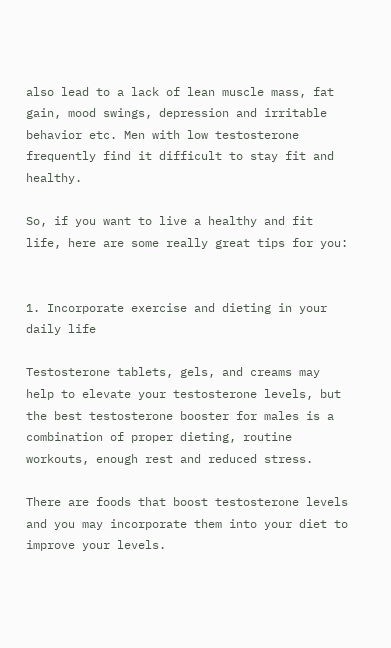also lead to a lack of lean muscle mass, fat gain, mood swings, depression and irritable behavior etc. Men with low testosterone frequently find it difficult to stay fit and healthy.

So, if you want to live a healthy and fit life, here are some really great tips for you:


1. Incorporate exercise and dieting in your daily life

Testosterone tablets, gels, and creams may help to elevate your testosterone levels, but the best testosterone booster for males is a combination of proper dieting, routine workouts, enough rest and reduced stress.

There are foods that boost testosterone levels and you may incorporate them into your diet to improve your levels.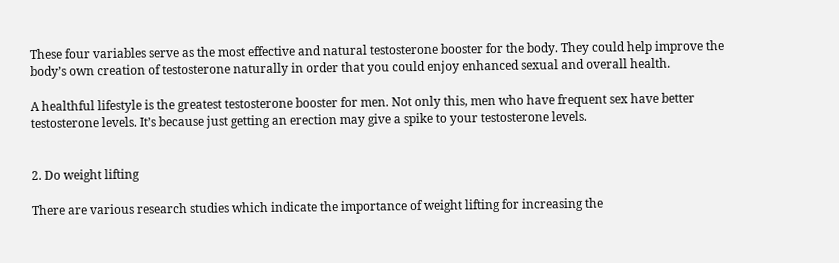These four variables serve as the most effective and natural testosterone booster for the body. They could help improve the body’s own creation of testosterone naturally in order that you could enjoy enhanced sexual and overall health.

A healthful lifestyle is the greatest testosterone booster for men. Not only this, men who have frequent sex have better testosterone levels. It’s because just getting an erection may give a spike to your testosterone levels.


2. Do weight lifting

There are various research studies which indicate the importance of weight lifting for increasing the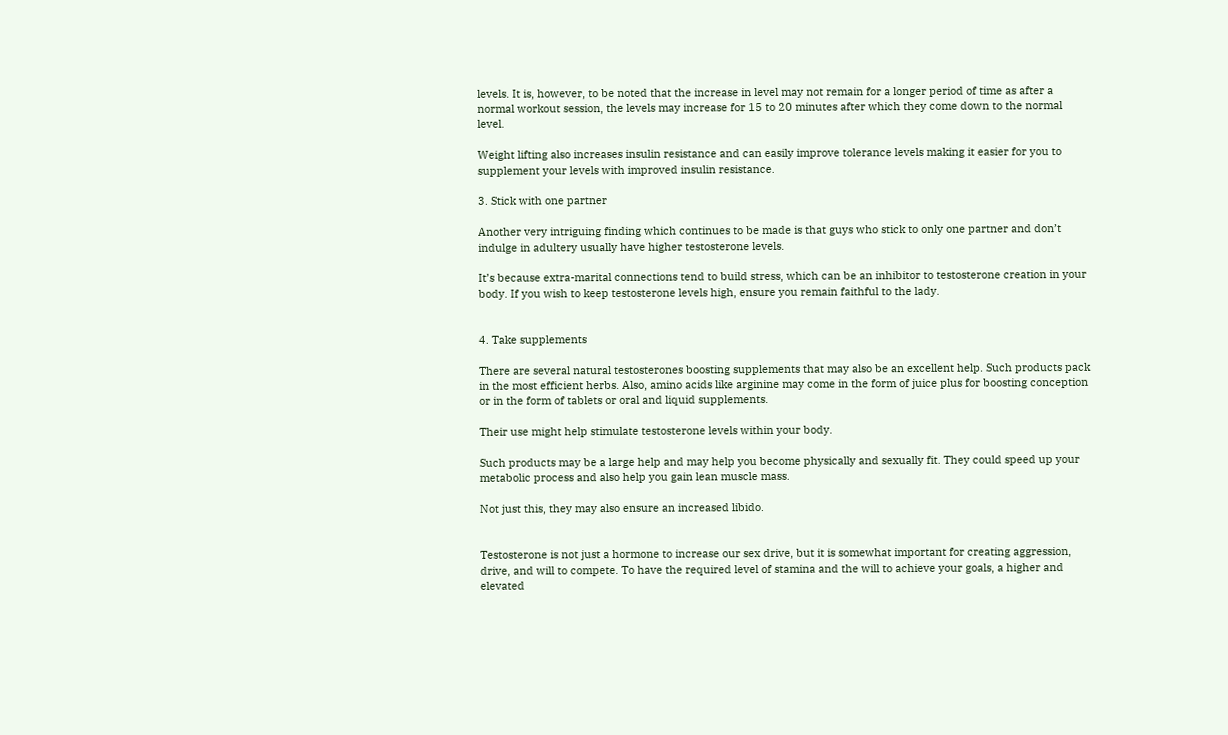levels. It is, however, to be noted that the increase in level may not remain for a longer period of time as after a normal workout session, the levels may increase for 15 to 20 minutes after which they come down to the normal level.

Weight lifting also increases insulin resistance and can easily improve tolerance levels making it easier for you to supplement your levels with improved insulin resistance.

3. Stick with one partner

Another very intriguing finding which continues to be made is that guys who stick to only one partner and don’t indulge in adultery usually have higher testosterone levels.

It’s because extra-marital connections tend to build stress, which can be an inhibitor to testosterone creation in your body. If you wish to keep testosterone levels high, ensure you remain faithful to the lady.


4. Take supplements

There are several natural testosterones boosting supplements that may also be an excellent help. Such products pack in the most efficient herbs. Also, amino acids like arginine may come in the form of juice plus for boosting conception or in the form of tablets or oral and liquid supplements.

Their use might help stimulate testosterone levels within your body.

Such products may be a large help and may help you become physically and sexually fit. They could speed up your metabolic process and also help you gain lean muscle mass.

Not just this, they may also ensure an increased libido.


Testosterone is not just a hormone to increase our sex drive, but it is somewhat important for creating aggression, drive, and will to compete. To have the required level of stamina and the will to achieve your goals, a higher and elevated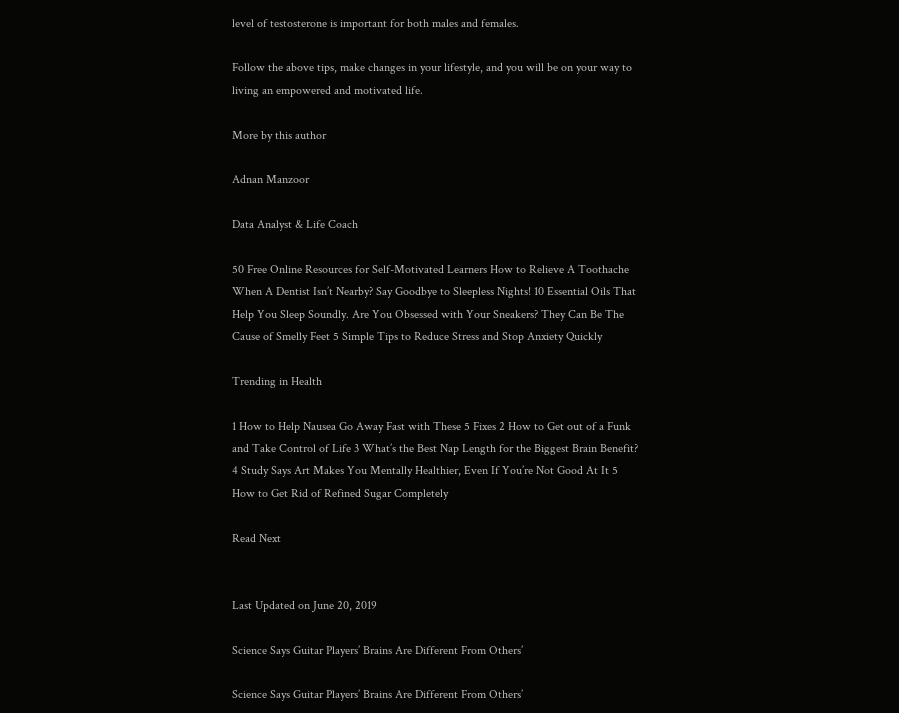level of testosterone is important for both males and females.

Follow the above tips, make changes in your lifestyle, and you will be on your way to living an empowered and motivated life.

More by this author

Adnan Manzoor

Data Analyst & Life Coach

50 Free Online Resources for Self-Motivated Learners How to Relieve A Toothache When A Dentist Isn’t Nearby? Say Goodbye to Sleepless Nights! 10 Essential Oils That Help You Sleep Soundly. Are You Obsessed with Your Sneakers? They Can Be The Cause of Smelly Feet 5 Simple Tips to Reduce Stress and Stop Anxiety Quickly

Trending in Health

1 How to Help Nausea Go Away Fast with These 5 Fixes 2 How to Get out of a Funk and Take Control of Life 3 What’s the Best Nap Length for the Biggest Brain Benefit? 4 Study Says Art Makes You Mentally Healthier, Even If You’re Not Good At It 5 How to Get Rid of Refined Sugar Completely

Read Next


Last Updated on June 20, 2019

Science Says Guitar Players’ Brains Are Different From Others’

Science Says Guitar Players’ Brains Are Different From Others’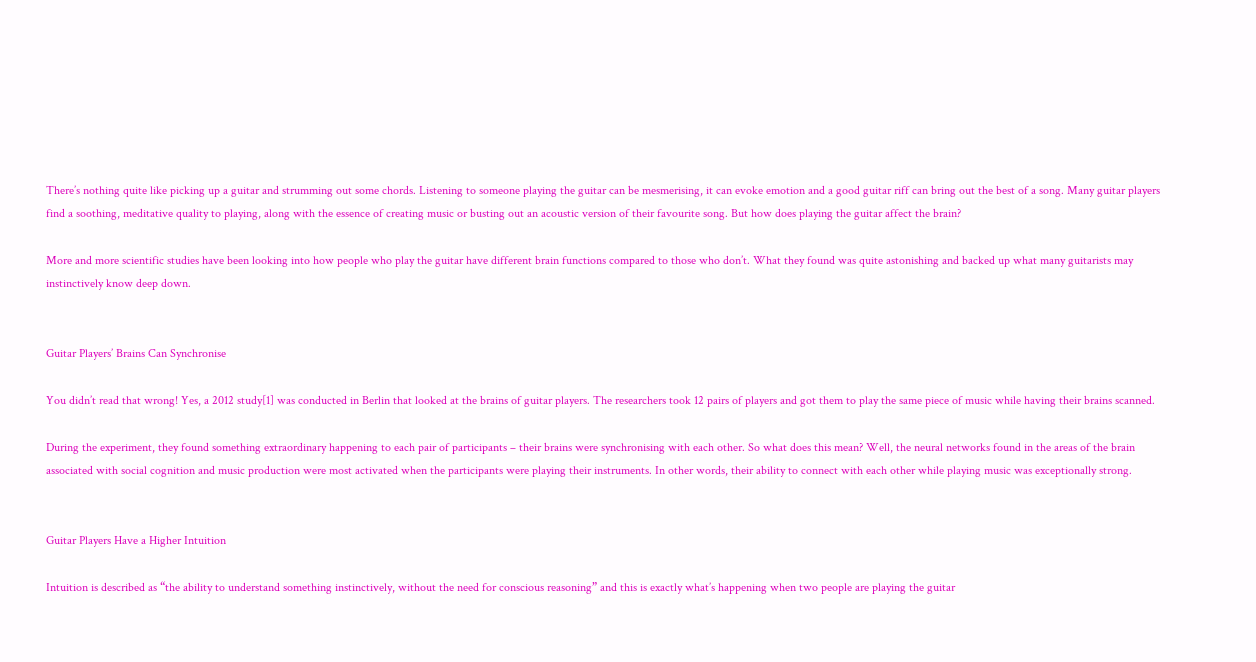There’s nothing quite like picking up a guitar and strumming out some chords. Listening to someone playing the guitar can be mesmerising, it can evoke emotion and a good guitar riff can bring out the best of a song. Many guitar players find a soothing, meditative quality to playing, along with the essence of creating music or busting out an acoustic version of their favourite song. But how does playing the guitar affect the brain?

More and more scientific studies have been looking into how people who play the guitar have different brain functions compared to those who don’t. What they found was quite astonishing and backed up what many guitarists may instinctively know deep down.


Guitar Players’ Brains Can Synchronise

You didn’t read that wrong! Yes, a 2012 study[1] was conducted in Berlin that looked at the brains of guitar players. The researchers took 12 pairs of players and got them to play the same piece of music while having their brains scanned.

During the experiment, they found something extraordinary happening to each pair of participants – their brains were synchronising with each other. So what does this mean? Well, the neural networks found in the areas of the brain associated with social cognition and music production were most activated when the participants were playing their instruments. In other words, their ability to connect with each other while playing music was exceptionally strong.


Guitar Players Have a Higher Intuition

Intuition is described as “the ability to understand something instinctively, without the need for conscious reasoning” and this is exactly what’s happening when two people are playing the guitar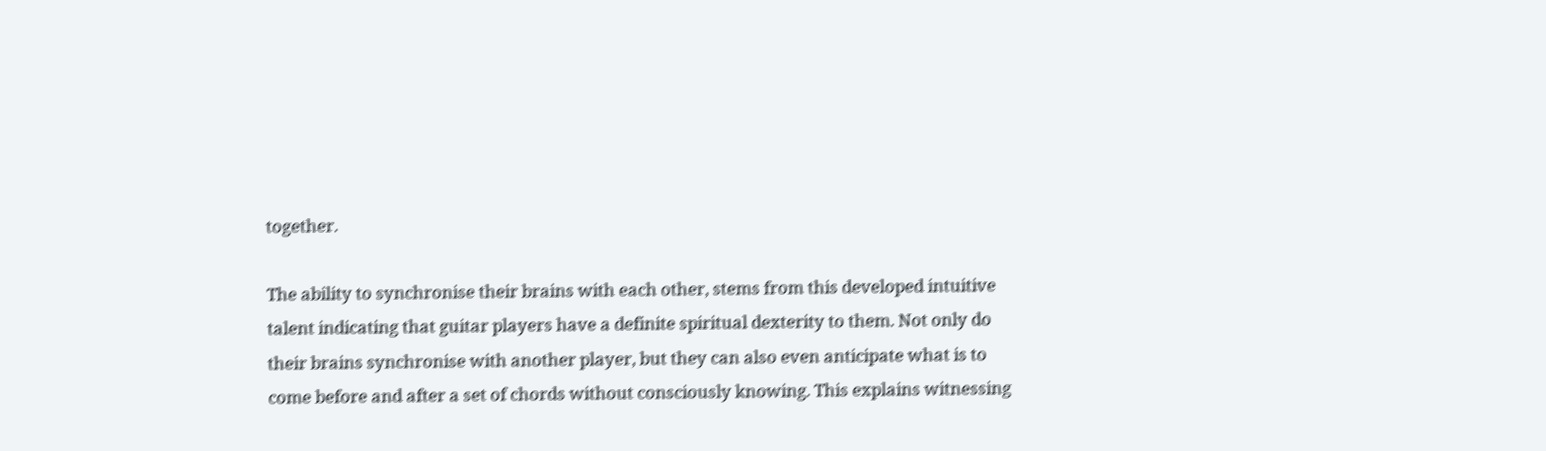together.

The ability to synchronise their brains with each other, stems from this developed intuitive talent indicating that guitar players have a definite spiritual dexterity to them. Not only do their brains synchronise with another player, but they can also even anticipate what is to come before and after a set of chords without consciously knowing. This explains witnessing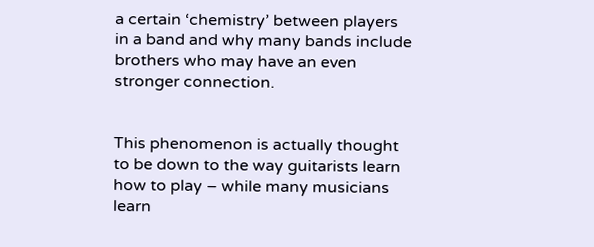a certain ‘chemistry’ between players in a band and why many bands include brothers who may have an even stronger connection.


This phenomenon is actually thought to be down to the way guitarists learn how to play – while many musicians learn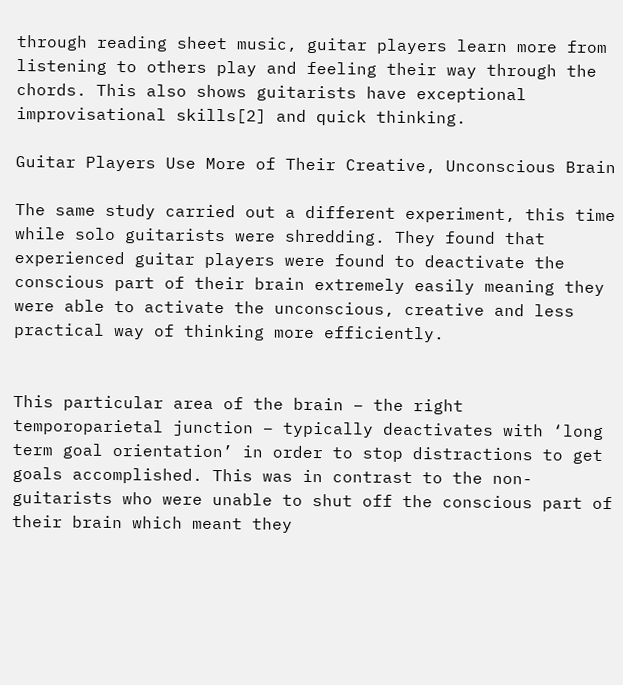through reading sheet music, guitar players learn more from listening to others play and feeling their way through the chords. This also shows guitarists have exceptional improvisational skills[2] and quick thinking.

Guitar Players Use More of Their Creative, Unconscious Brain

The same study carried out a different experiment, this time while solo guitarists were shredding. They found that experienced guitar players were found to deactivate the conscious part of their brain extremely easily meaning they were able to activate the unconscious, creative and less practical way of thinking more efficiently.


This particular area of the brain – the right temporoparietal junction – typically deactivates with ‘long term goal orientation’ in order to stop distractions to get goals accomplished. This was in contrast to the non-guitarists who were unable to shut off the conscious part of their brain which meant they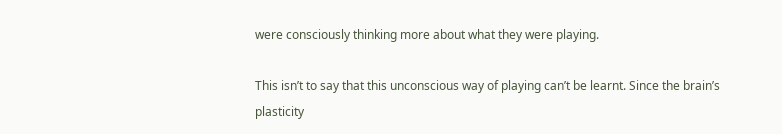were consciously thinking more about what they were playing.

This isn’t to say that this unconscious way of playing can’t be learnt. Since the brain’s plasticity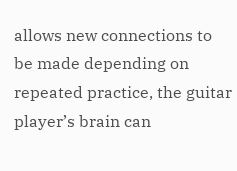allows new connections to be made depending on repeated practice, the guitar player’s brain can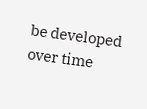be developed over time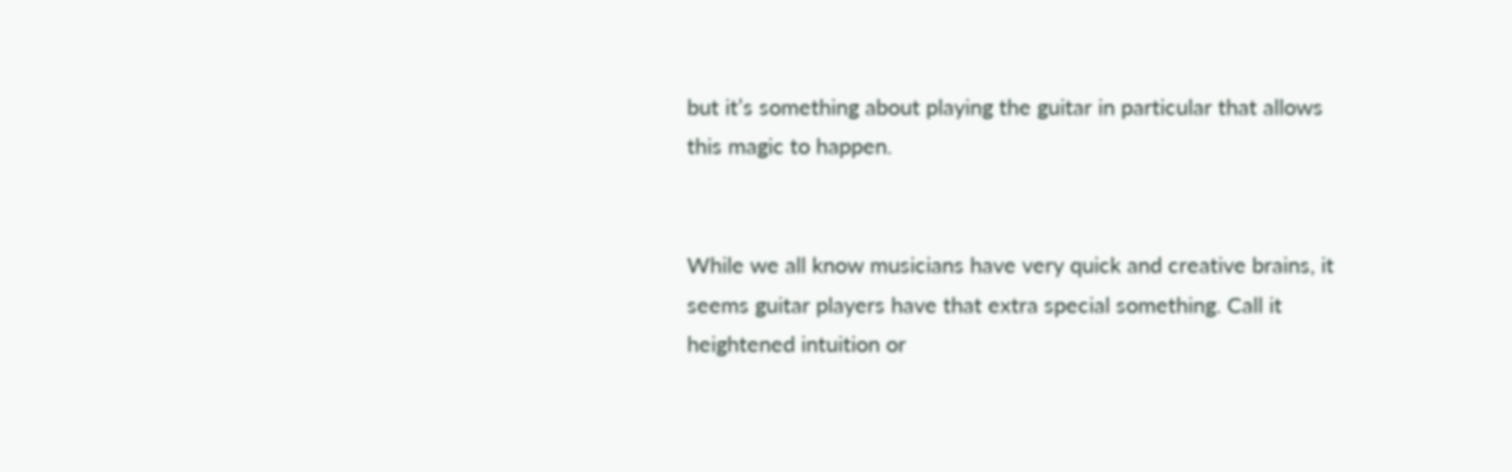but it’s something about playing the guitar in particular that allows this magic to happen.


While we all know musicians have very quick and creative brains, it seems guitar players have that extra special something. Call it heightened intuition or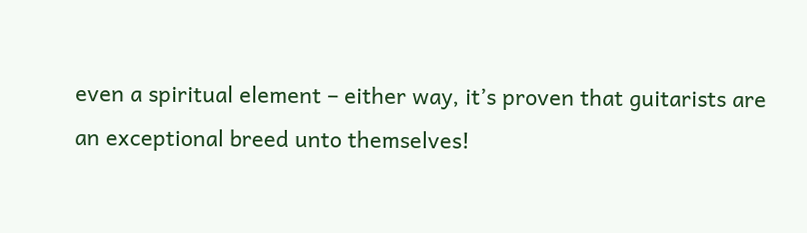even a spiritual element – either way, it’s proven that guitarists are an exceptional breed unto themselves!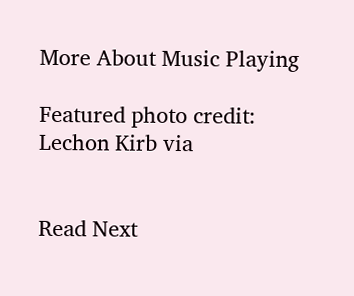More About Music Playing

Featured photo credit: Lechon Kirb via


Read Next